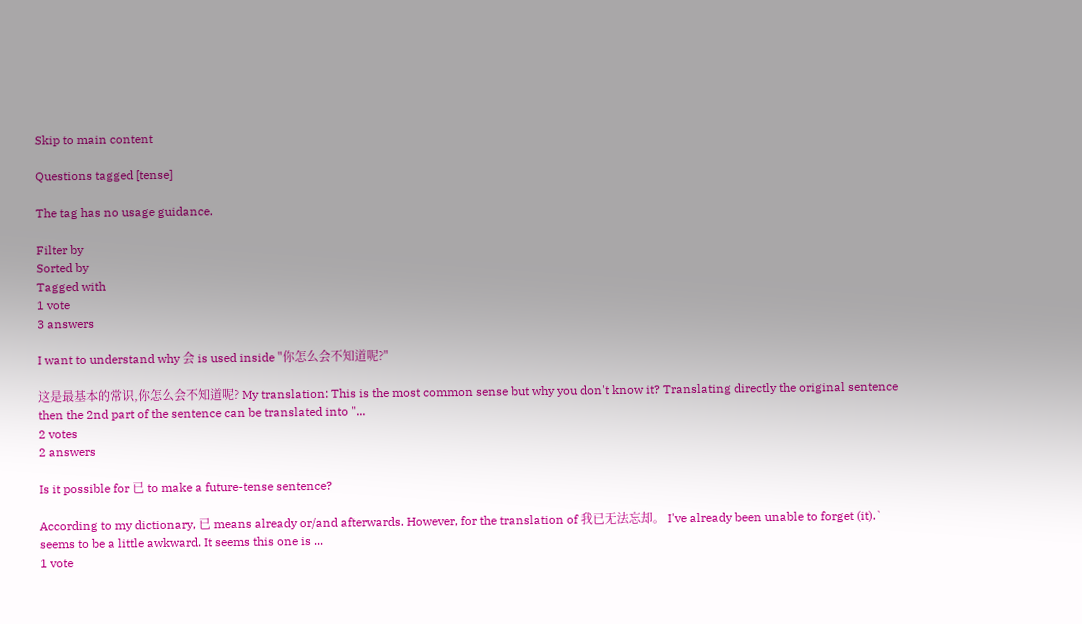Skip to main content

Questions tagged [tense]

The tag has no usage guidance.

Filter by
Sorted by
Tagged with
1 vote
3 answers

I want to understand why 会 is used inside "你怎么会不知道呢?"

这是最基本的常识,你怎么会不知道呢? My translation: This is the most common sense but why you don't know it? Translating directly the original sentence then the 2nd part of the sentence can be translated into "...
2 votes
2 answers

Is it possible for 已 to make a future-tense sentence?

According to my dictionary, 已 means already or/and afterwards. However, for the translation of 我已无法忘却。 I've already been unable to forget (it).` seems to be a little awkward. It seems this one is ...
1 vote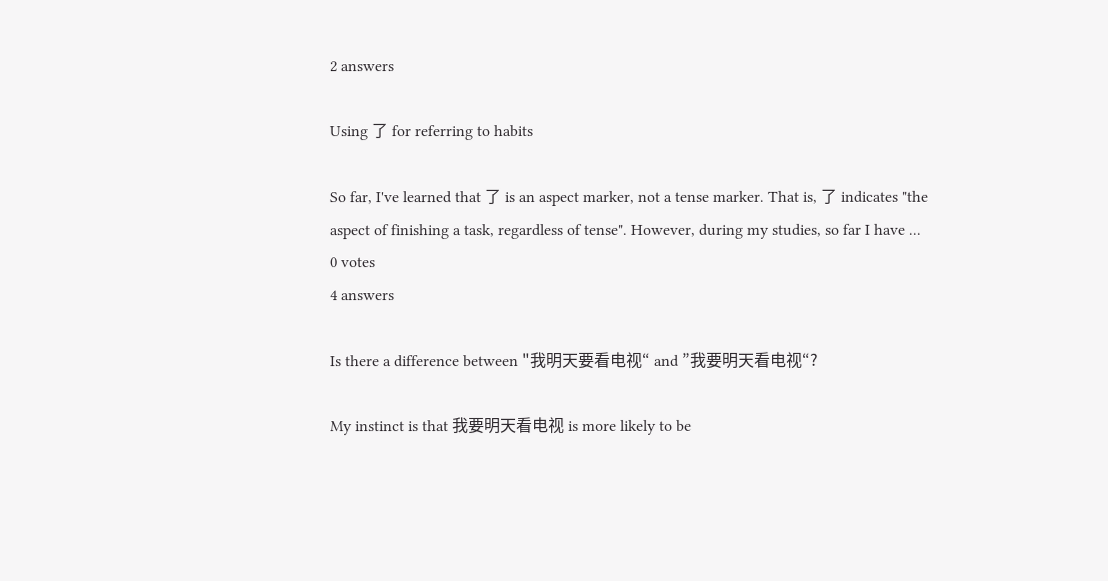2 answers

Using 了 for referring to habits

So far, I've learned that 了 is an aspect marker, not a tense marker. That is, 了 indicates "the aspect of finishing a task, regardless of tense". However, during my studies, so far I have ...
0 votes
4 answers

Is there a difference between "我明天要看电视“ and ”我要明天看电视“?

My instinct is that 我要明天看电视 is more likely to be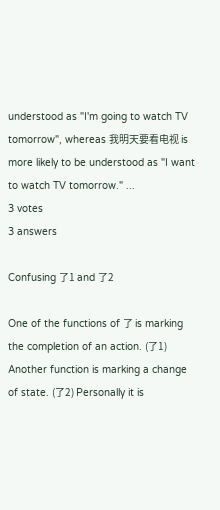understood as "I'm going to watch TV tomorrow", whereas 我明天要看电视 is more likely to be understood as "I want to watch TV tomorrow." ...
3 votes
3 answers

Confusing 了1 and 了2

One of the functions of 了 is marking the completion of an action. (了1) Another function is marking a change of state. (了2) Personally it is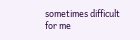sometimes difficult for me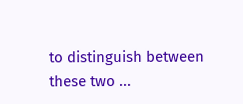to distinguish between these two ...